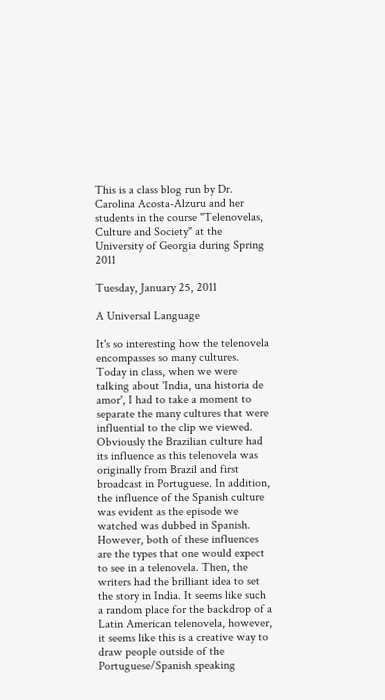This is a class blog run by Dr. Carolina Acosta-Alzuru and her students in the course "Telenovelas, Culture and Society" at the University of Georgia during Spring 2011

Tuesday, January 25, 2011

A Universal Language

It's so interesting how the telenovela encompasses so many cultures. Today in class, when we were talking about 'India, una historia de amor', I had to take a moment to separate the many cultures that were influential to the clip we viewed. Obviously the Brazilian culture had its influence as this telenovela was originally from Brazil and first broadcast in Portuguese. In addition, the influence of the Spanish culture was evident as the episode we watched was dubbed in Spanish. However, both of these influences are the types that one would expect to see in a telenovela. Then, the writers had the brilliant idea to set the story in India. It seems like such a random place for the backdrop of a Latin American telenovela, however, it seems like this is a creative way to draw people outside of the Portuguese/Spanish speaking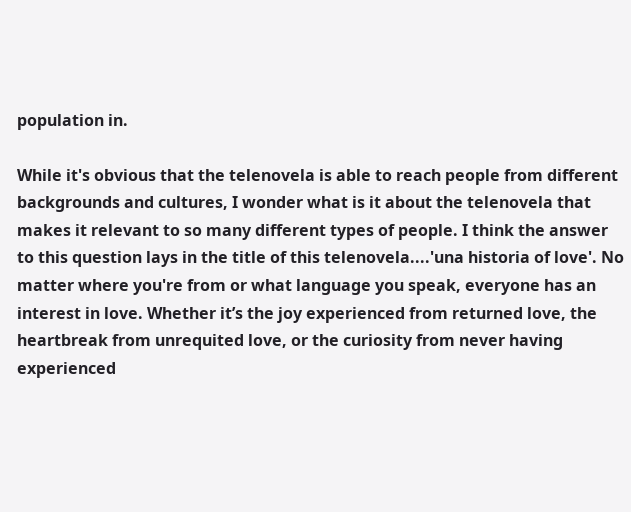population in.

While it's obvious that the telenovela is able to reach people from different backgrounds and cultures, I wonder what is it about the telenovela that makes it relevant to so many different types of people. I think the answer to this question lays in the title of this telenovela....'una historia of love'. No matter where you're from or what language you speak, everyone has an interest in love. Whether it’s the joy experienced from returned love, the heartbreak from unrequited love, or the curiosity from never having experienced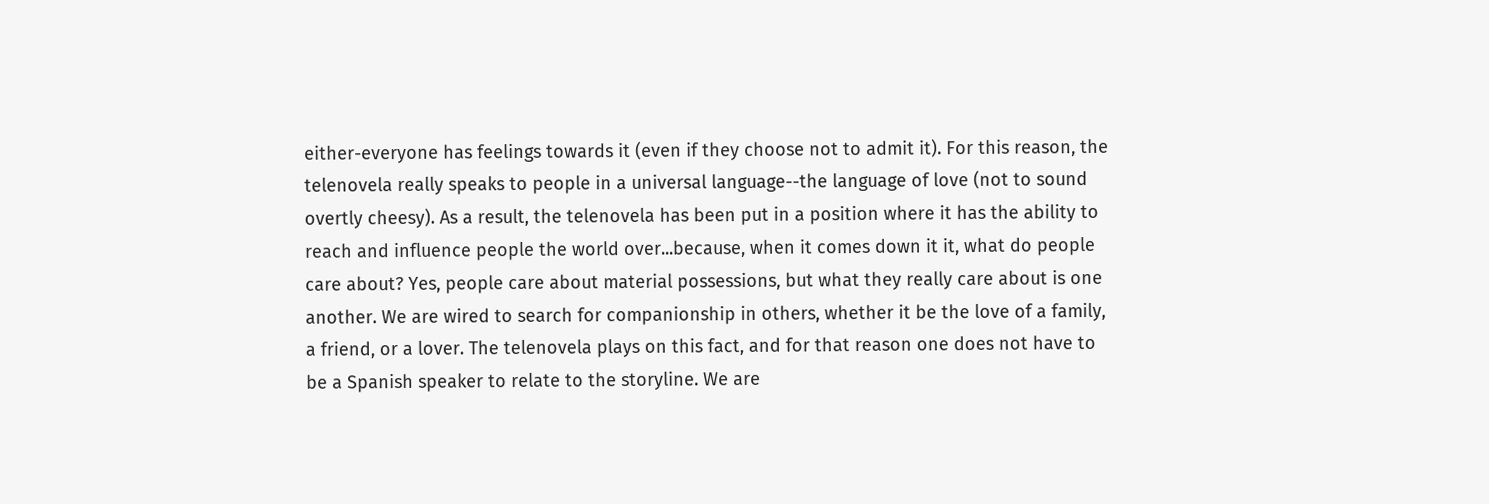either-everyone has feelings towards it (even if they choose not to admit it). For this reason, the telenovela really speaks to people in a universal language--the language of love (not to sound overtly cheesy). As a result, the telenovela has been put in a position where it has the ability to reach and influence people the world over...because, when it comes down it it, what do people care about? Yes, people care about material possessions, but what they really care about is one another. We are wired to search for companionship in others, whether it be the love of a family, a friend, or a lover. The telenovela plays on this fact, and for that reason one does not have to be a Spanish speaker to relate to the storyline. We are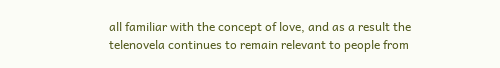all familiar with the concept of love, and as a result the telenovela continues to remain relevant to people from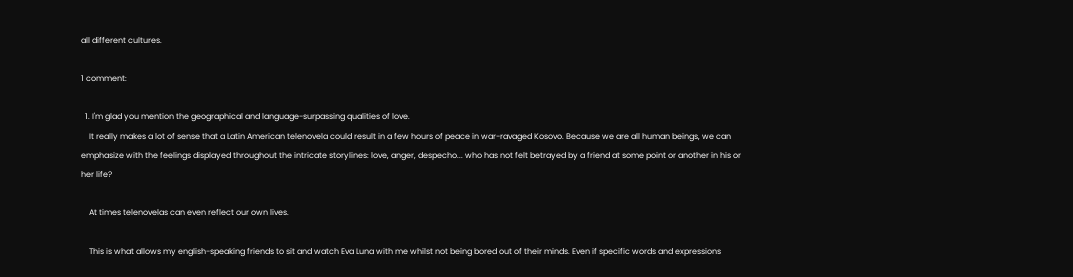all different cultures.

1 comment:

  1. I'm glad you mention the geographical and language-surpassing qualities of love.
    It really makes a lot of sense that a Latin American telenovela could result in a few hours of peace in war-ravaged Kosovo. Because we are all human beings, we can emphasize with the feelings displayed throughout the intricate storylines: love, anger, despecho... who has not felt betrayed by a friend at some point or another in his or her life?

    At times telenovelas can even reflect our own lives.

    This is what allows my english-speaking friends to sit and watch Eva Luna with me whilst not being bored out of their minds. Even if specific words and expressions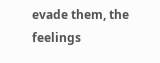evade them, the feelings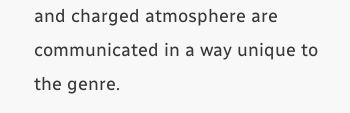and charged atmosphere are communicated in a way unique to the genre.